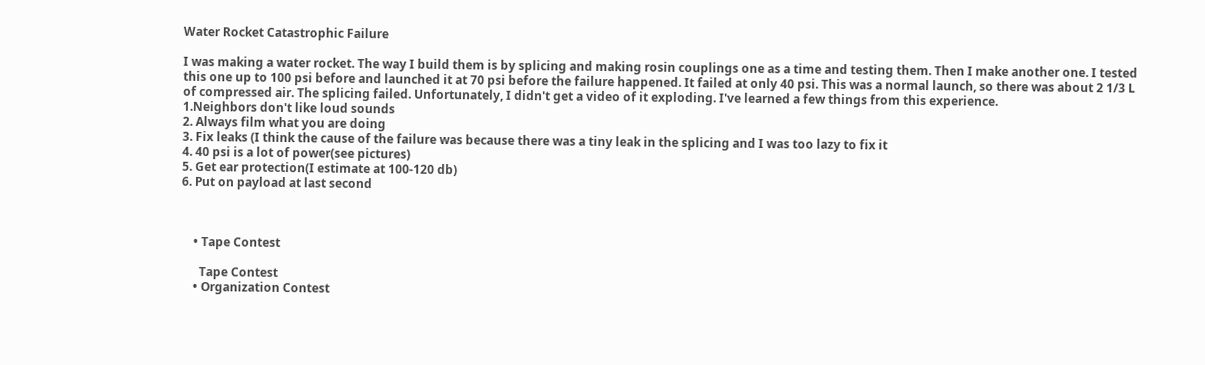Water Rocket Catastrophic Failure

I was making a water rocket. The way I build them is by splicing and making rosin couplings one as a time and testing them. Then I make another one. I tested this one up to 100 psi before and launched it at 70 psi before the failure happened. It failed at only 40 psi. This was a normal launch, so there was about 2 1/3 L of compressed air. The splicing failed. Unfortunately, I didn't get a video of it exploding. I've learned a few things from this experience.
1.Neighbors don't like loud sounds
2. Always film what you are doing
3. Fix leaks (I think the cause of the failure was because there was a tiny leak in the splicing and I was too lazy to fix it
4. 40 psi is a lot of power(see pictures)
5. Get ear protection(I estimate at 100-120 db)
6. Put on payload at last second



    • Tape Contest

      Tape Contest
    • Organization Contest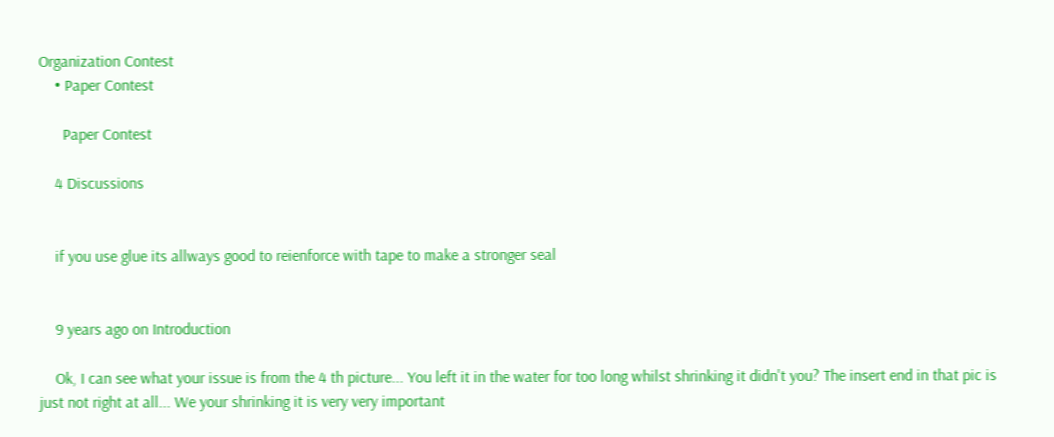Organization Contest
    • Paper Contest

      Paper Contest

    4 Discussions


    if you use glue its allways good to reienforce with tape to make a stronger seal


    9 years ago on Introduction

    Ok, I can see what your issue is from the 4 th picture... You left it in the water for too long whilst shrinking it didn't you? The insert end in that pic is just not right at all... We your shrinking it is very very important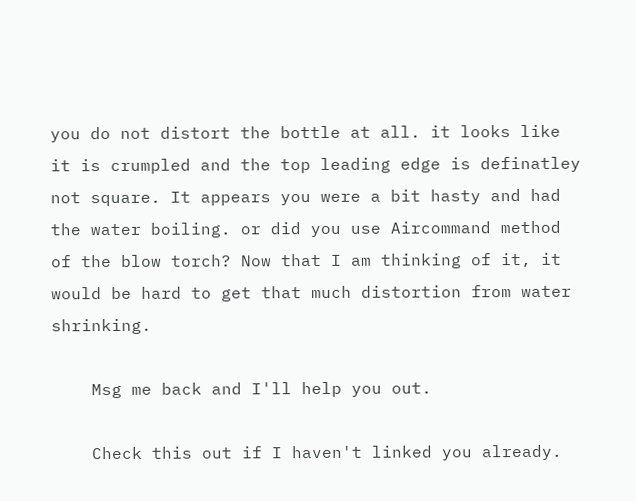you do not distort the bottle at all. it looks like it is crumpled and the top leading edge is definatley not square. It appears you were a bit hasty and had the water boiling. or did you use Aircommand method of the blow torch? Now that I am thinking of it, it would be hard to get that much distortion from water shrinking.

    Msg me back and I'll help you out.

    Check this out if I haven't linked you already.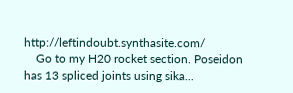http://leftindoubt.synthasite.com/
    Go to my H20 rocket section. Poseidon has 13 spliced joints using sika...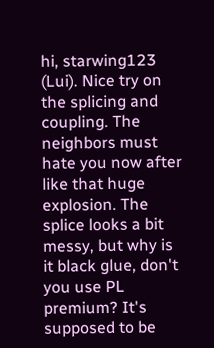hi, starwing123 (Lui). Nice try on the splicing and coupling. The neighbors must hate you now after like that huge explosion. The splice looks a bit messy, but why is it black glue, don't you use PL premium? It's supposed to be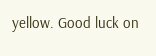yellow. Good luck on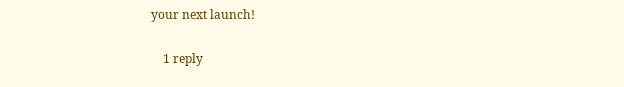your next launch!

    1 reply